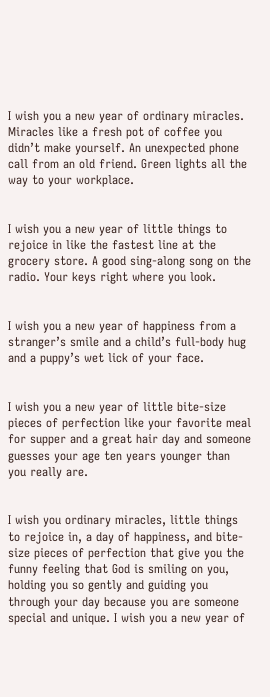I wish you a new year of ordinary miracles. Miracles like a fresh pot of coffee you didn’t make yourself. An unexpected phone call from an old friend. Green lights all the way to your workplace.


I wish you a new year of little things to rejoice in like the fastest line at the grocery store. A good sing-along song on the radio. Your keys right where you look.


I wish you a new year of happiness from a stranger’s smile and a child’s full-body hug and a puppy’s wet lick of your face.


I wish you a new year of little bite-size pieces of perfection like your favorite meal for supper and a great hair day and someone guesses your age ten years younger than you really are.


I wish you ordinary miracles, little things to rejoice in, a day of happiness, and bite-size pieces of perfection that give you the funny feeling that God is smiling on you, holding you so gently and guiding you through your day because you are someone special and unique. I wish you a new year of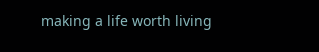making a life worth living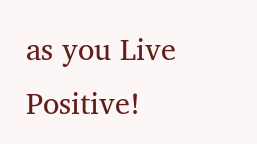as you Live Positive!